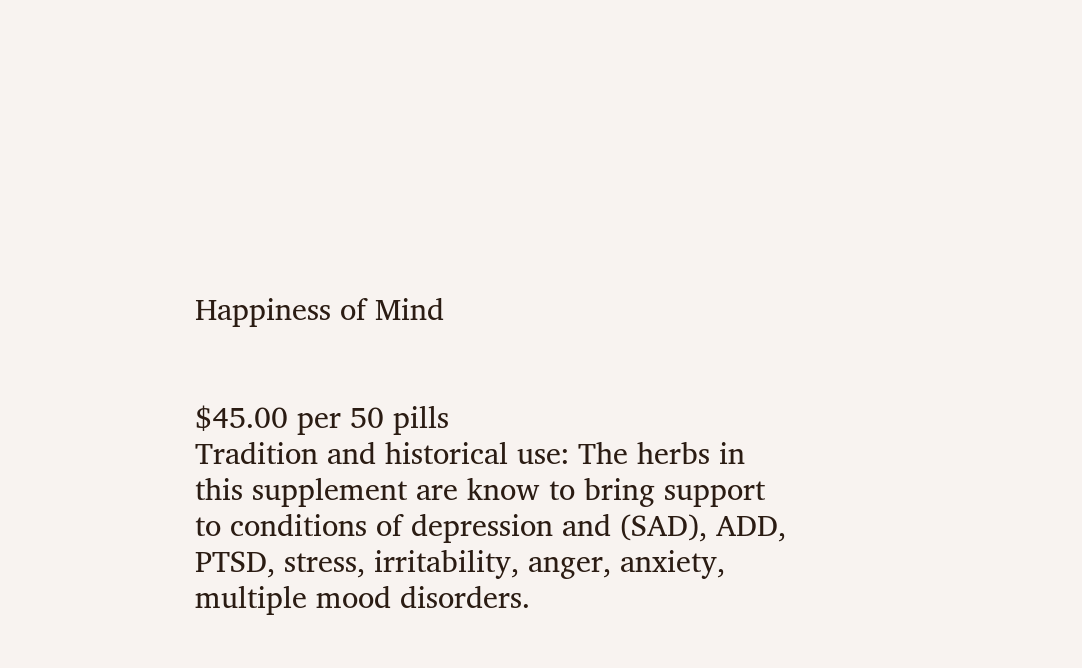Happiness of Mind


$45.00 per 50 pills
Tradition and historical use: The herbs in this supplement are know to bring support to conditions of depression and (SAD), ADD, PTSD, stress, irritability, anger, anxiety, multiple mood disorders.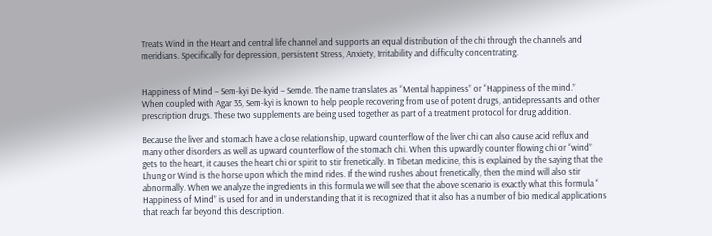Treats Wind in the Heart and central life channel and supports an equal distribution of the chi through the channels and meridians. Specifically for depression, persistent Stress, Anxiety, Irritability and difficulty concentrating.


Happiness of Mind – Sem-kyi De-kyid – Semde. The name translates as “Mental happiness” or “Happiness of the mind.”
When coupled with Agar 35, Sem-kyi is known to help people recovering from use of potent drugs, antidepressants and other prescription drugs. These two supplements are being used together as part of a treatment protocol for drug addition.

Because the liver and stomach have a close relationship, upward counterflow of the liver chi can also cause acid reflux and many other disorders as well as upward counterflow of the stomach chi. When this upwardly counter flowing chi or “wind” gets to the heart, it causes the heart chi or spirit to stir frenetically. In Tibetan medicine, this is explained by the saying that the Lhung or Wind is the horse upon which the mind rides. If the wind rushes about frenetically, then the mind will also stir abnormally. When we analyze the ingredients in this formula we will see that the above scenario is exactly what this formula “ Happiness of Mind” is used for and in understanding that it is recognized that it also has a number of bio medical applications that reach far beyond this description.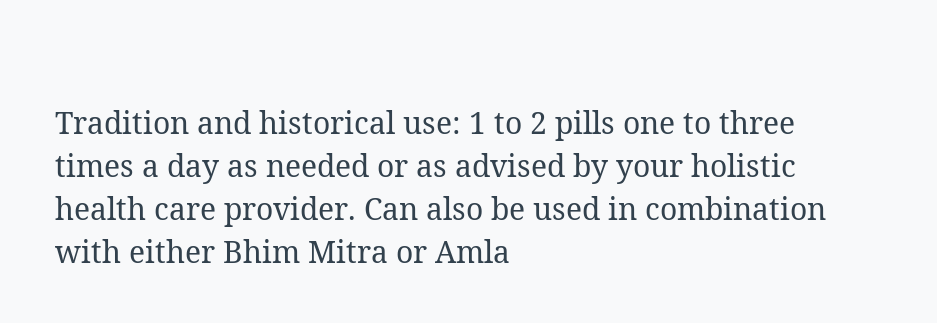Tradition and historical use: 1 to 2 pills one to three times a day as needed or as advised by your holistic health care provider. Can also be used in combination with either Bhim Mitra or Amla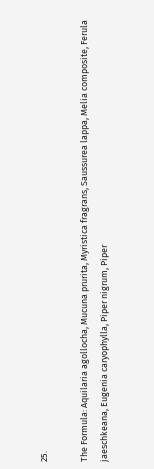25.

The Formula: Aquilaria agollocha, Mucuna prurita, Myristica fragrans, Saussurea lappa, Melia composite, Ferula jaeschkeana, Eugenia caryophylla, Piper nigrum, Piper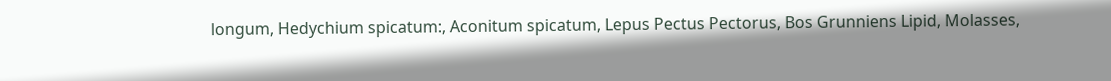longum, Hedychium spicatum:, Aconitum spicatum, Lepus Pectus Pectorus, Bos Grunniens Lipid, Molasses,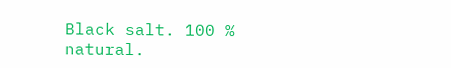Black salt. 100 % natural.